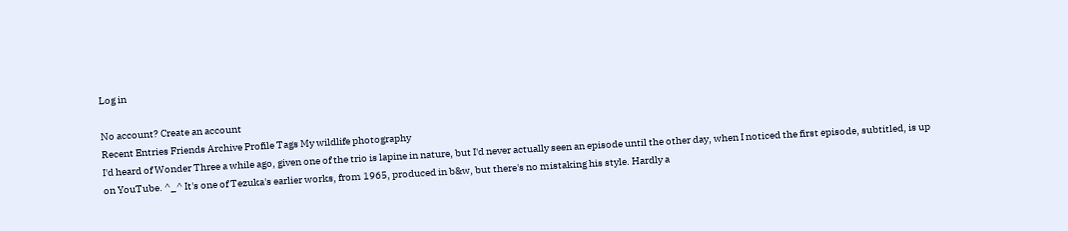Log in

No account? Create an account
Recent Entries Friends Archive Profile Tags My wildlife photography
I'd heard of Wonder Three a while ago, given one of the trio is lapine in nature, but I'd never actually seen an episode until the other day, when I noticed the first episode, subtitled, is up on YouTube. ^_^ It's one of Tezuka's earlier works, from 1965, produced in b&w, but there's no mistaking his style. Hardly a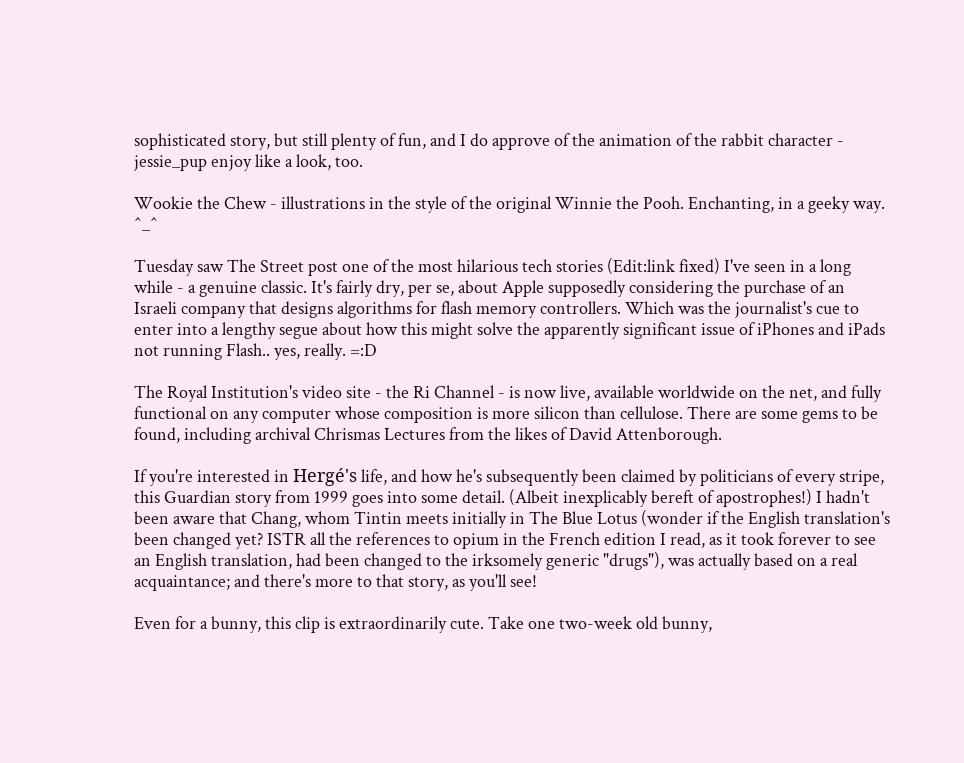sophisticated story, but still plenty of fun, and I do approve of the animation of the rabbit character - jessie_pup enjoy like a look, too.

Wookie the Chew - illustrations in the style of the original Winnie the Pooh. Enchanting, in a geeky way. ^_^

Tuesday saw The Street post one of the most hilarious tech stories (Edit:link fixed) I've seen in a long while - a genuine classic. It's fairly dry, per se, about Apple supposedly considering the purchase of an Israeli company that designs algorithms for flash memory controllers. Which was the journalist's cue to enter into a lengthy segue about how this might solve the apparently significant issue of iPhones and iPads not running Flash.. yes, really. =:D

The Royal Institution's video site - the Ri Channel - is now live, available worldwide on the net, and fully functional on any computer whose composition is more silicon than cellulose. There are some gems to be found, including archival Chrismas Lectures from the likes of David Attenborough.

If you're interested in Hergé's life, and how he's subsequently been claimed by politicians of every stripe, this Guardian story from 1999 goes into some detail. (Albeit inexplicably bereft of apostrophes!) I hadn't been aware that Chang, whom Tintin meets initially in The Blue Lotus (wonder if the English translation's been changed yet? ISTR all the references to opium in the French edition I read, as it took forever to see an English translation, had been changed to the irksomely generic "drugs"), was actually based on a real acquaintance; and there's more to that story, as you'll see!

Even for a bunny, this clip is extraordinarily cute. Take one two-week old bunny,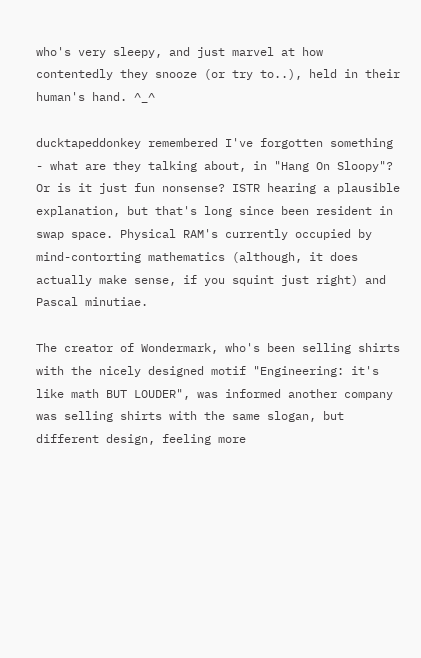who's very sleepy, and just marvel at how contentedly they snooze (or try to..), held in their human's hand. ^_^

ducktapeddonkey remembered I've forgotten something - what are they talking about, in "Hang On Sloopy"? Or is it just fun nonsense? ISTR hearing a plausible explanation, but that's long since been resident in swap space. Physical RAM's currently occupied by mind-contorting mathematics (although, it does actually make sense, if you squint just right) and Pascal minutiae.

The creator of Wondermark, who's been selling shirts with the nicely designed motif "Engineering: it's like math BUT LOUDER", was informed another company was selling shirts with the same slogan, but different design, feeling more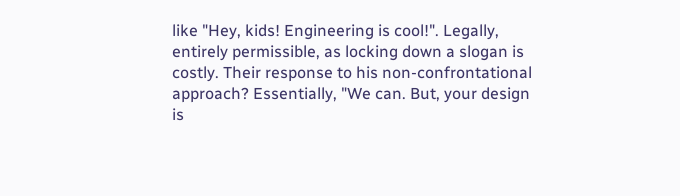like "Hey, kids! Engineering is cool!". Legally, entirely permissible, as locking down a slogan is costly. Their response to his non-confrontational approach? Essentially, "We can. But, your design is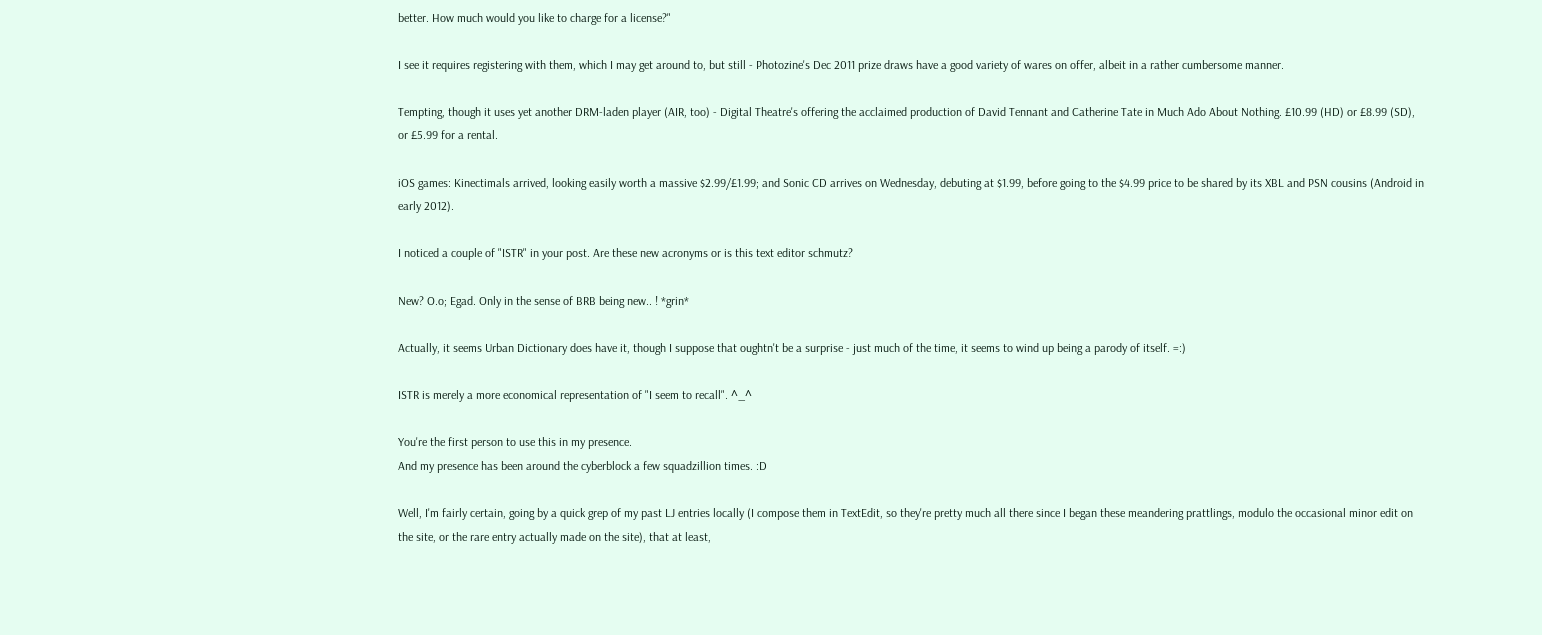better. How much would you like to charge for a license?"

I see it requires registering with them, which I may get around to, but still - Photozine's Dec 2011 prize draws have a good variety of wares on offer, albeit in a rather cumbersome manner.

Tempting, though it uses yet another DRM-laden player (AIR, too) - Digital Theatre's offering the acclaimed production of David Tennant and Catherine Tate in Much Ado About Nothing. £10.99 (HD) or £8.99 (SD), or £5.99 for a rental.

iOS games: Kinectimals arrived, looking easily worth a massive $2.99/£1.99; and Sonic CD arrives on Wednesday, debuting at $1.99, before going to the $4.99 price to be shared by its XBL and PSN cousins (Android in early 2012).

I noticed a couple of "ISTR" in your post. Are these new acronyms or is this text editor schmutz?

New? O.o; Egad. Only in the sense of BRB being new.. ! *grin*

Actually, it seems Urban Dictionary does have it, though I suppose that oughtn't be a surprise - just much of the time, it seems to wind up being a parody of itself. =:)

ISTR is merely a more economical representation of "I seem to recall". ^_^

You're the first person to use this in my presence.
And my presence has been around the cyberblock a few squadzillion times. :D

Well, I'm fairly certain, going by a quick grep of my past LJ entries locally (I compose them in TextEdit, so they're pretty much all there since I began these meandering prattlings, modulo the occasional minor edit on the site, or the rare entry actually made on the site), that at least,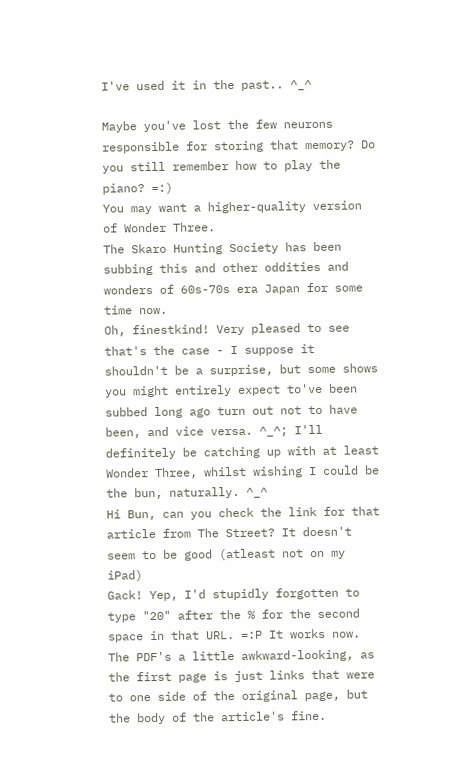I've used it in the past.. ^_^

Maybe you've lost the few neurons responsible for storing that memory? Do you still remember how to play the piano? =:)
You may want a higher-quality version of Wonder Three.
The Skaro Hunting Society has been subbing this and other oddities and wonders of 60s-70s era Japan for some time now.
Oh, finestkind! Very pleased to see that's the case - I suppose it shouldn't be a surprise, but some shows you might entirely expect to've been subbed long ago turn out not to have been, and vice versa. ^_^; I'll definitely be catching up with at least Wonder Three, whilst wishing I could be the bun, naturally. ^_^
Hi Bun, can you check the link for that article from The Street? It doesn't seem to be good (atleast not on my iPad)
Gack! Yep, I'd stupidly forgotten to type "20" after the % for the second space in that URL. =:P It works now. The PDF's a little awkward-looking, as the first page is just links that were to one side of the original page, but the body of the article's fine.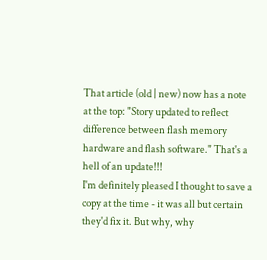That article (old | new) now has a note at the top: "Story updated to reflect difference between flash memory hardware and flash software." That's a hell of an update!!!
I'm definitely pleased I thought to save a copy at the time - it was all but certain they'd fix it. But why, why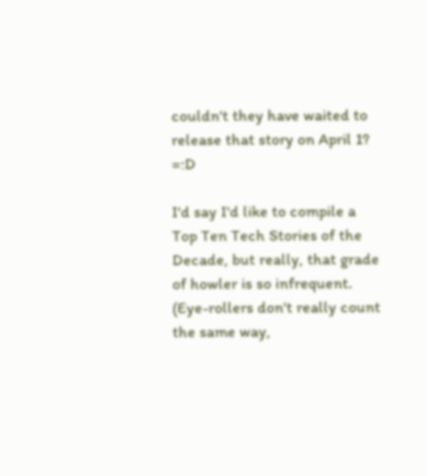couldn't they have waited to release that story on April 1? =:D

I'd say I'd like to compile a Top Ten Tech Stories of the Decade, but really, that grade of howler is so infrequent. (Eye-rollers don't really count the same way,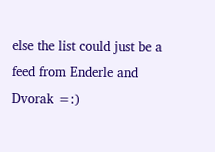else the list could just be a feed from Enderle and Dvorak =:)